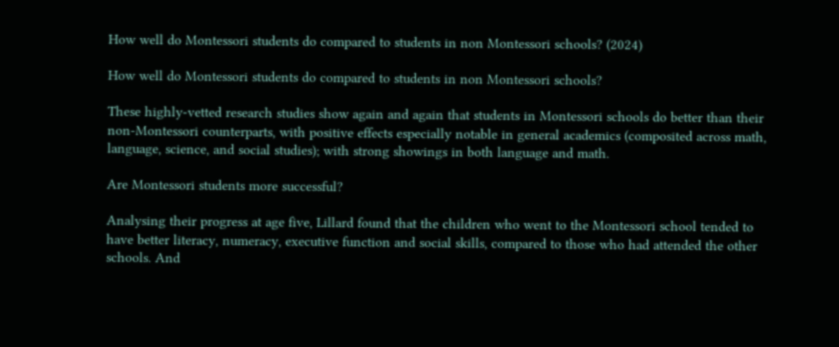How well do Montessori students do compared to students in non Montessori schools? (2024)

How well do Montessori students do compared to students in non Montessori schools?

These highly-vetted research studies show again and again that students in Montessori schools do better than their non-Montessori counterparts, with positive effects especially notable in general academics (composited across math, language, science, and social studies); with strong showings in both language and math.

Are Montessori students more successful?

Analysing their progress at age five, Lillard found that the children who went to the Montessori school tended to have better literacy, numeracy, executive function and social skills, compared to those who had attended the other schools. And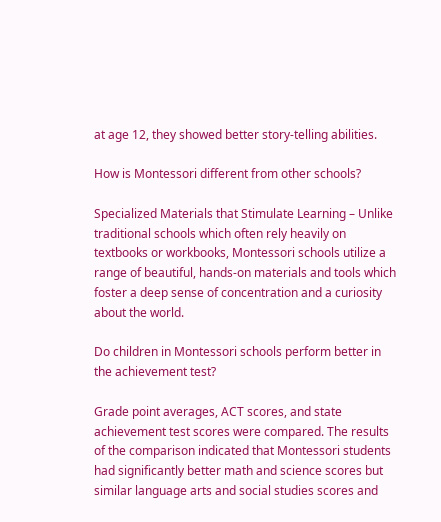at age 12, they showed better story-telling abilities.

How is Montessori different from other schools?

Specialized Materials that Stimulate Learning – Unlike traditional schools which often rely heavily on textbooks or workbooks, Montessori schools utilize a range of beautiful, hands-on materials and tools which foster a deep sense of concentration and a curiosity about the world.

Do children in Montessori schools perform better in the achievement test?

Grade point averages, ACT scores, and state achievement test scores were compared. The results of the comparison indicated that Montessori students had significantly better math and science scores but similar language arts and social studies scores and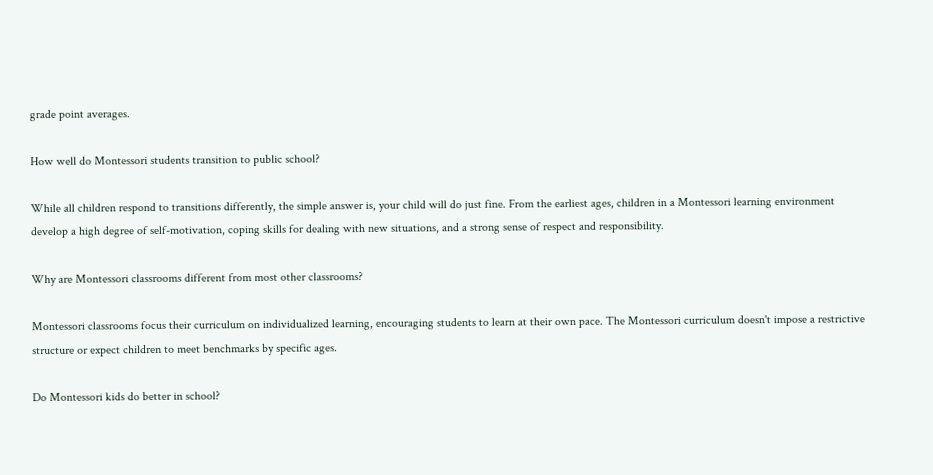grade point averages.

How well do Montessori students transition to public school?

While all children respond to transitions differently, the simple answer is, your child will do just fine. From the earliest ages, children in a Montessori learning environment develop a high degree of self-motivation, coping skills for dealing with new situations, and a strong sense of respect and responsibility.

Why are Montessori classrooms different from most other classrooms?

Montessori classrooms focus their curriculum on individualized learning, encouraging students to learn at their own pace. The Montessori curriculum doesn't impose a restrictive structure or expect children to meet benchmarks by specific ages.

Do Montessori kids do better in school?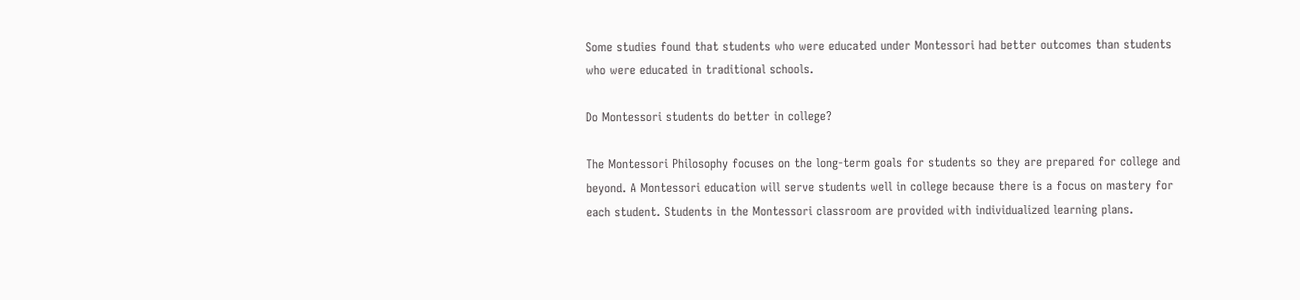Some studies found that students who were educated under Montessori had better outcomes than students who were educated in traditional schools.

Do Montessori students do better in college?

The Montessori Philosophy focuses on the long-term goals for students so they are prepared for college and beyond. A Montessori education will serve students well in college because there is a focus on mastery for each student. Students in the Montessori classroom are provided with individualized learning plans.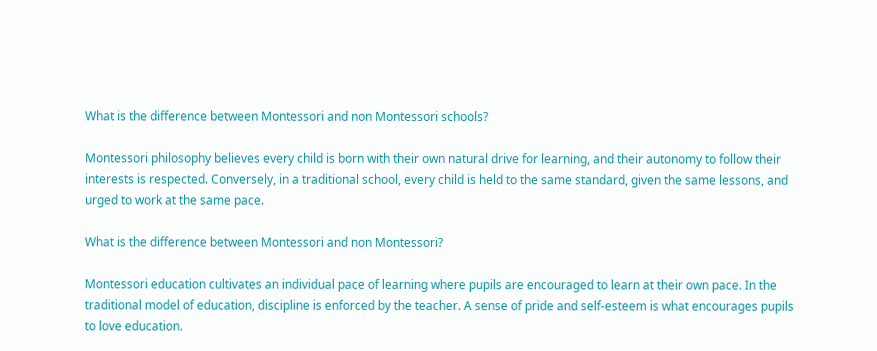What is the difference between Montessori and non Montessori schools?

Montessori philosophy believes every child is born with their own natural drive for learning, and their autonomy to follow their interests is respected. Conversely, in a traditional school, every child is held to the same standard, given the same lessons, and urged to work at the same pace.

What is the difference between Montessori and non Montessori?

Montessori education cultivates an individual pace of learning where pupils are encouraged to learn at their own pace. In the traditional model of education, discipline is enforced by the teacher. A sense of pride and self-esteem is what encourages pupils to love education.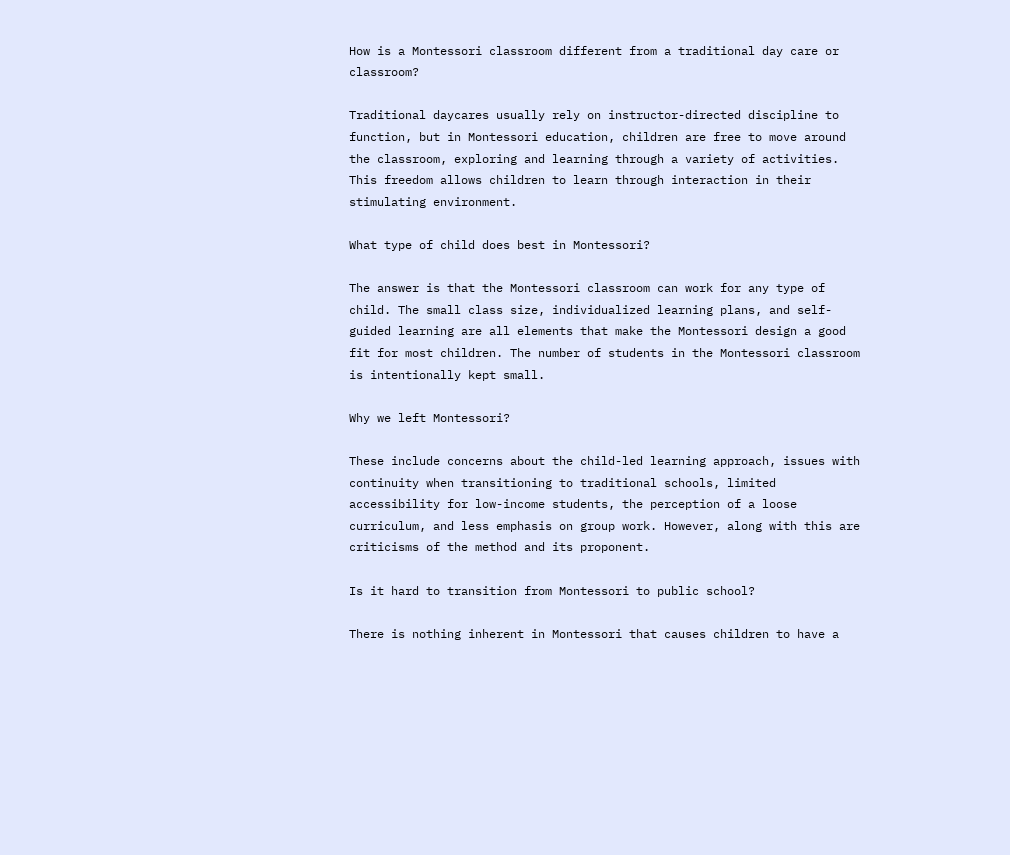How is a Montessori classroom different from a traditional day care or classroom?

Traditional daycares usually rely on instructor-directed discipline to function, but in Montessori education, children are free to move around the classroom, exploring and learning through a variety of activities. This freedom allows children to learn through interaction in their stimulating environment.

What type of child does best in Montessori?

The answer is that the Montessori classroom can work for any type of child. The small class size, individualized learning plans, and self-guided learning are all elements that make the Montessori design a good fit for most children. The number of students in the Montessori classroom is intentionally kept small.

Why we left Montessori?

These include concerns about the child-led learning approach, issues with continuity when transitioning to traditional schools, limited accessibility for low-income students, the perception of a loose curriculum, and less emphasis on group work. However, along with this are criticisms of the method and its proponent.

Is it hard to transition from Montessori to public school?

There is nothing inherent in Montessori that causes children to have a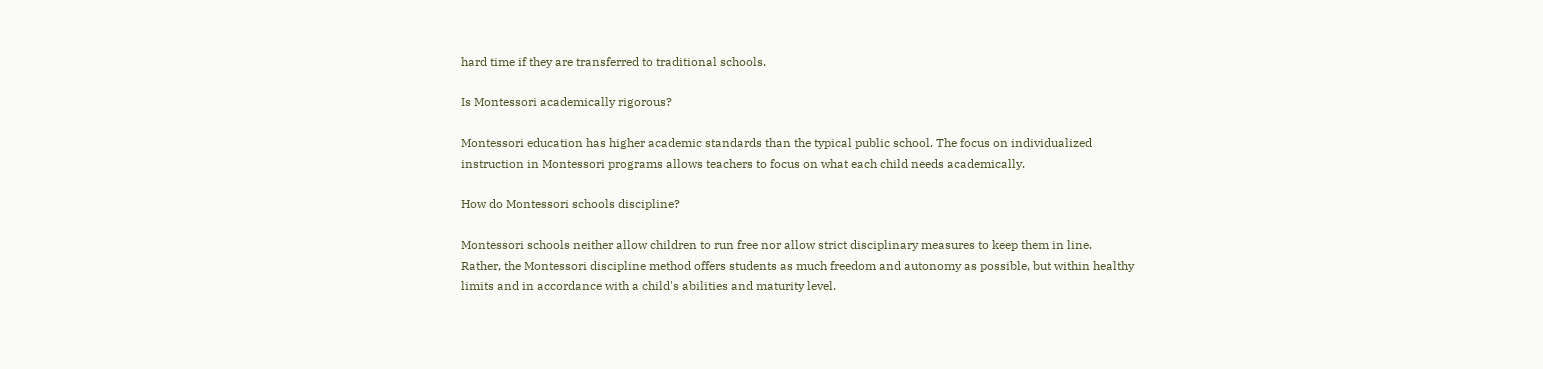hard time if they are transferred to traditional schools.

Is Montessori academically rigorous?

Montessori education has higher academic standards than the typical public school. The focus on individualized instruction in Montessori programs allows teachers to focus on what each child needs academically.

How do Montessori schools discipline?

Montessori schools neither allow children to run free nor allow strict disciplinary measures to keep them in line. Rather, the Montessori discipline method offers students as much freedom and autonomy as possible, but within healthy limits and in accordance with a child's abilities and maturity level.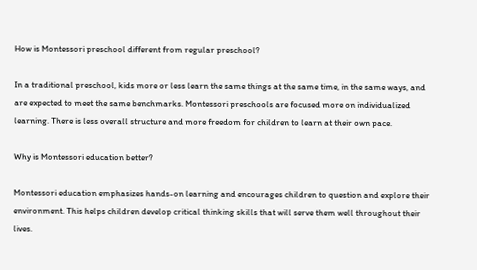How is Montessori preschool different from regular preschool?

In a traditional preschool, kids more or less learn the same things at the same time, in the same ways, and are expected to meet the same benchmarks. Montessori preschools are focused more on individualized learning. There is less overall structure and more freedom for children to learn at their own pace.

Why is Montessori education better?

Montessori education emphasizes hands-on learning and encourages children to question and explore their environment. This helps children develop critical thinking skills that will serve them well throughout their lives.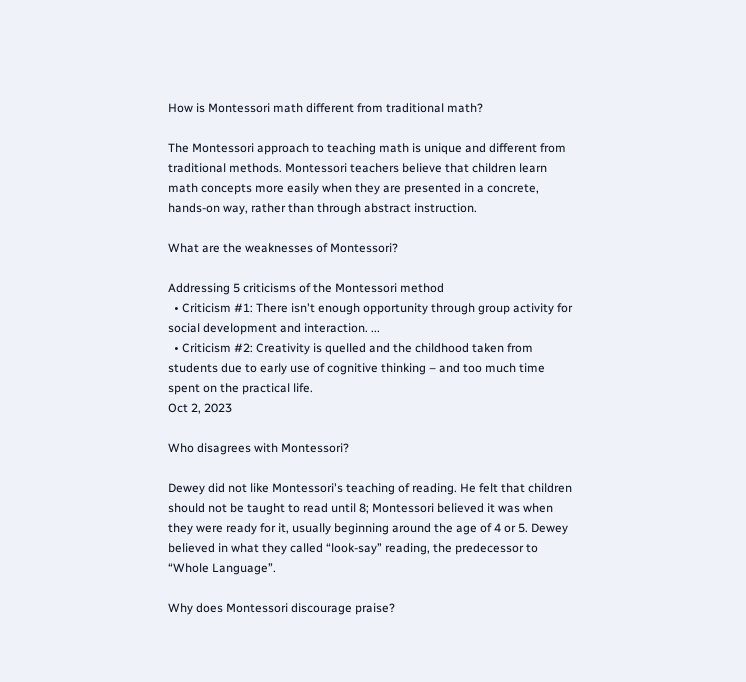How is Montessori math different from traditional math?

The Montessori approach to teaching math is unique and different from traditional methods. Montessori teachers believe that children learn math concepts more easily when they are presented in a concrete, hands-on way, rather than through abstract instruction.

What are the weaknesses of Montessori?

Addressing 5 criticisms of the Montessori method
  • Criticism #1: There isn't enough opportunity through group activity for social development and interaction. ...
  • Criticism #2: Creativity is quelled and the childhood taken from students due to early use of cognitive thinking – and too much time spent on the practical life.
Oct 2, 2023

Who disagrees with Montessori?

Dewey did not like Montessori's teaching of reading. He felt that children should not be taught to read until 8; Montessori believed it was when they were ready for it, usually beginning around the age of 4 or 5. Dewey believed in what they called “look-say” reading, the predecessor to “Whole Language”.

Why does Montessori discourage praise?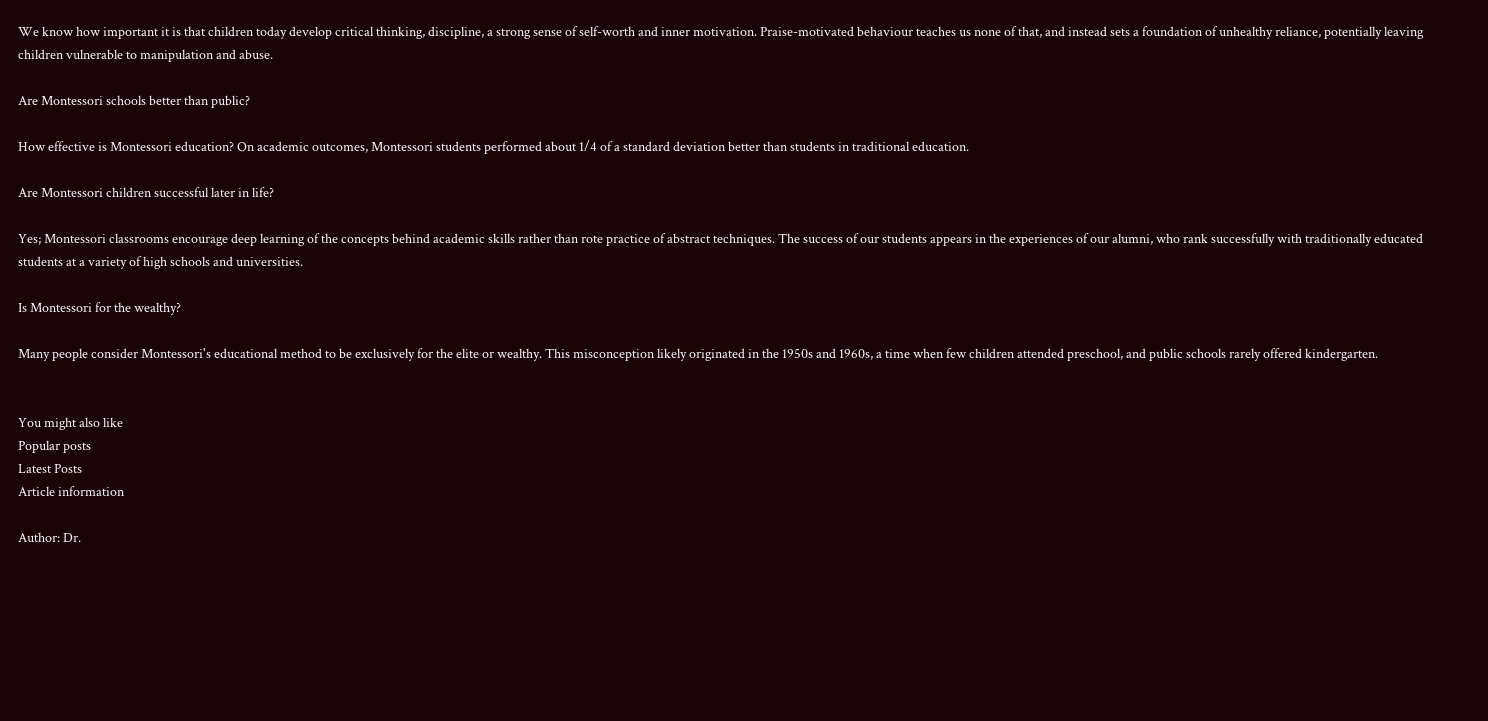We know how important it is that children today develop critical thinking, discipline, a strong sense of self-worth and inner motivation. Praise-motivated behaviour teaches us none of that, and instead sets a foundation of unhealthy reliance, potentially leaving children vulnerable to manipulation and abuse.

Are Montessori schools better than public?

How effective is Montessori education? On academic outcomes, Montessori students performed about 1/4 of a standard deviation better than students in traditional education.

Are Montessori children successful later in life?

Yes; Montessori classrooms encourage deep learning of the concepts behind academic skills rather than rote practice of abstract techniques. The success of our students appears in the experiences of our alumni, who rank successfully with traditionally educated students at a variety of high schools and universities.

Is Montessori for the wealthy?

Many people consider Montessori's educational method to be exclusively for the elite or wealthy. This misconception likely originated in the 1950s and 1960s, a time when few children attended preschool, and public schools rarely offered kindergarten.


You might also like
Popular posts
Latest Posts
Article information

Author: Dr.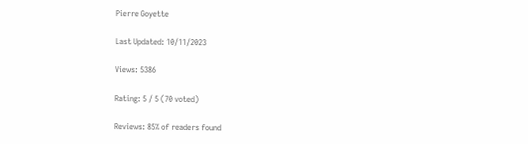Pierre Goyette

Last Updated: 10/11/2023

Views: 5386

Rating: 5 / 5 (70 voted)

Reviews: 85% of readers found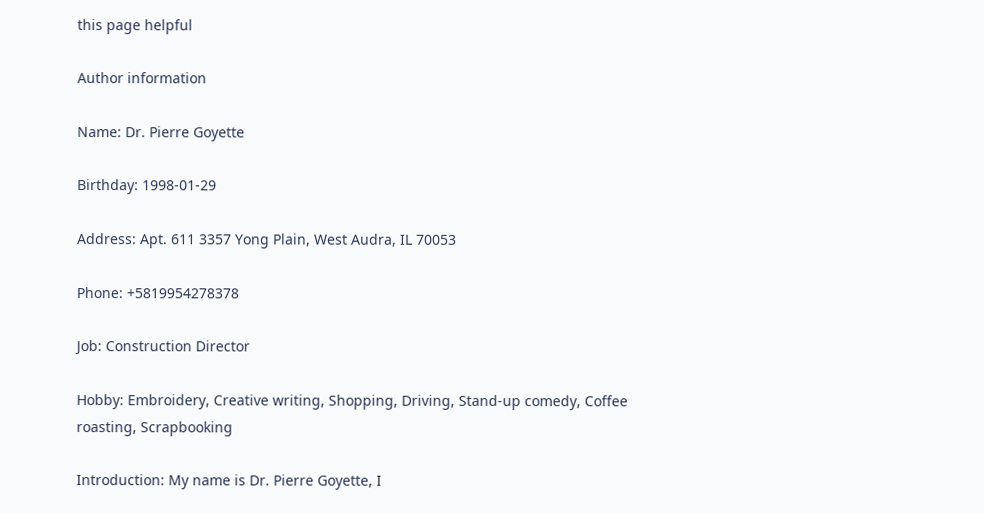this page helpful

Author information

Name: Dr. Pierre Goyette

Birthday: 1998-01-29

Address: Apt. 611 3357 Yong Plain, West Audra, IL 70053

Phone: +5819954278378

Job: Construction Director

Hobby: Embroidery, Creative writing, Shopping, Driving, Stand-up comedy, Coffee roasting, Scrapbooking

Introduction: My name is Dr. Pierre Goyette, I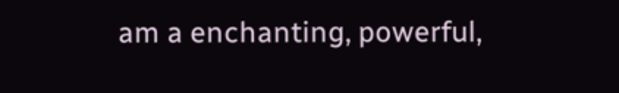am a enchanting, powerful,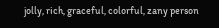jolly, rich, graceful, colorful, zany person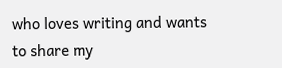who loves writing and wants to share my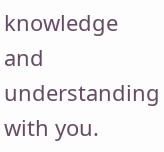knowledge and understanding with you.